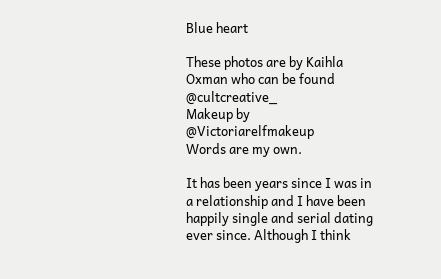Blue heart

These photos are by Kaihla Oxman who can be found @cultcreative_
Makeup by @Victoriarelfmakeup
Words are my own.

It has been years since I was in a relationship and I have been happily single and serial dating ever since. Although I think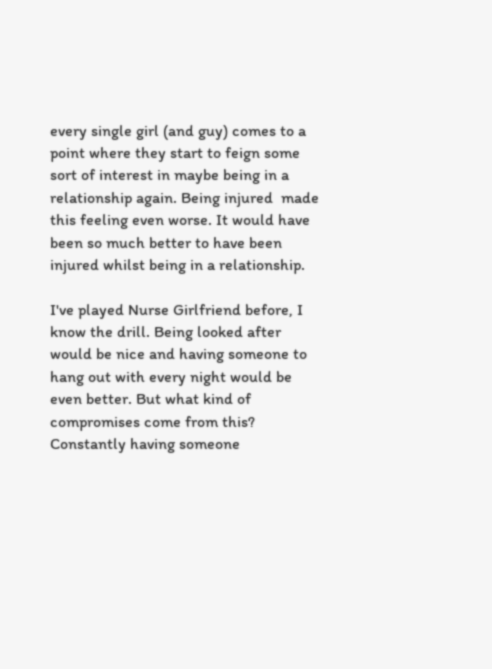every single girl (and guy) comes to a point where they start to feign some sort of interest in maybe being in a relationship again. Being injured  made this feeling even worse. It would have been so much better to have been injured whilst being in a relationship.

I've played Nurse Girlfriend before, I know the drill. Being looked after would be nice and having someone to hang out with every night would be even better. But what kind of compromises come from this? Constantly having someone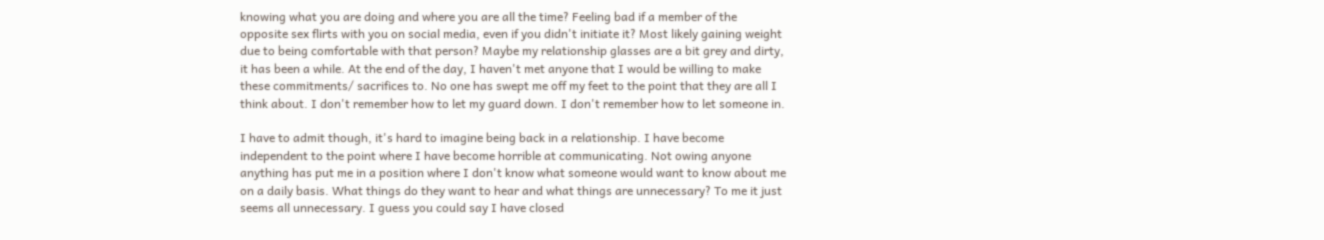knowing what you are doing and where you are all the time? Feeling bad if a member of the opposite sex flirts with you on social media, even if you didn't initiate it? Most likely gaining weight due to being comfortable with that person? Maybe my relationship glasses are a bit grey and dirty, it has been a while. At the end of the day, I haven't met anyone that I would be willing to make these commitments/ sacrifices to. No one has swept me off my feet to the point that they are all I think about. I don't remember how to let my guard down. I don't remember how to let someone in.

I have to admit though, it's hard to imagine being back in a relationship. I have become independent to the point where I have become horrible at communicating. Not owing anyone anything has put me in a position where I don't know what someone would want to know about me on a daily basis. What things do they want to hear and what things are unnecessary? To me it just seems all unnecessary. I guess you could say I have closed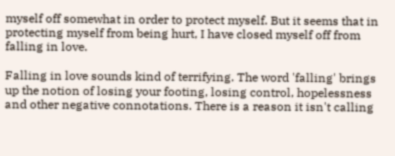myself off somewhat in order to protect myself. But it seems that in protecting myself from being hurt, I have closed myself off from falling in love.

Falling in love sounds kind of terrifying. The word 'falling' brings up the notion of losing your footing, losing control, hopelessness and other negative connotations. There is a reason it isn't calling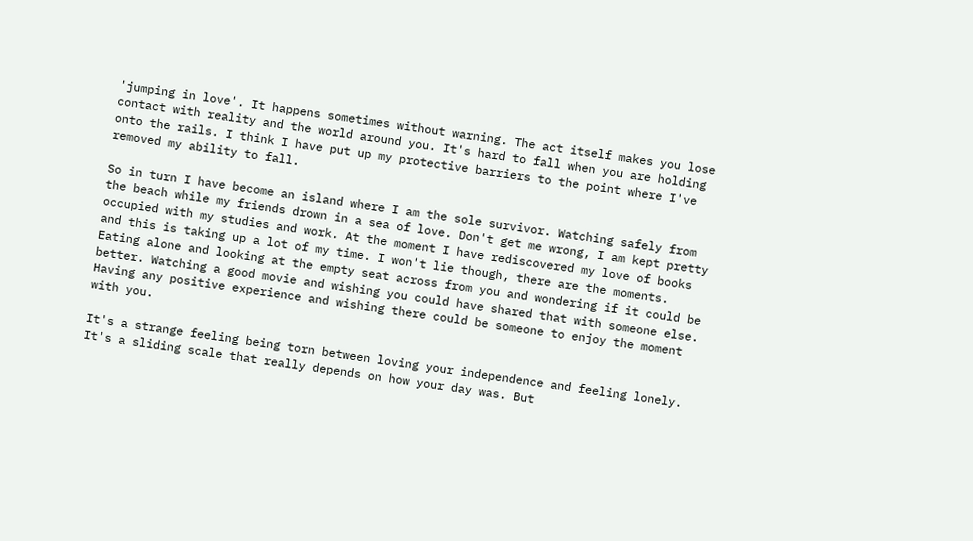'jumping in love'. It happens sometimes without warning. The act itself makes you lose contact with reality and the world around you. It's hard to fall when you are holding onto the rails. I think I have put up my protective barriers to the point where I've removed my ability to fall.

So in turn I have become an island where I am the sole survivor. Watching safely from the beach while my friends drown in a sea of love. Don't get me wrong, I am kept pretty occupied with my studies and work. At the moment I have rediscovered my love of books and this is taking up a lot of my time. I won't lie though, there are the moments. Eating alone and looking at the empty seat across from you and wondering if it could be better. Watching a good movie and wishing you could have shared that with someone else. Having any positive experience and wishing there could be someone to enjoy the moment with you.

It's a strange feeling being torn between loving your independence and feeling lonely. It's a sliding scale that really depends on how your day was. But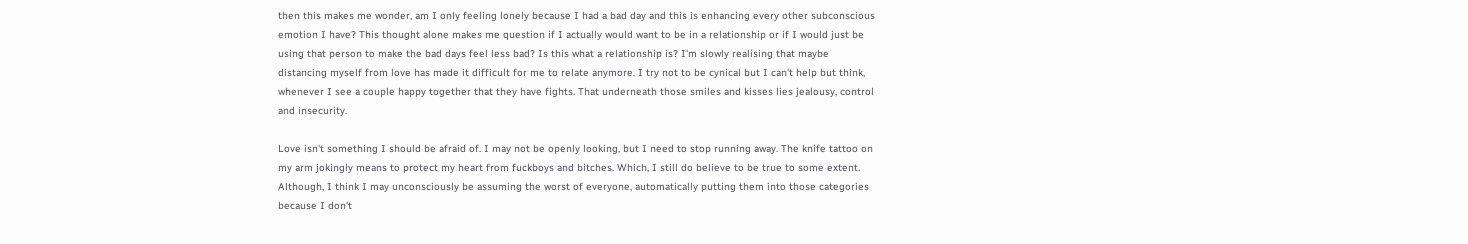then this makes me wonder, am I only feeling lonely because I had a bad day and this is enhancing every other subconscious emotion I have? This thought alone makes me question if I actually would want to be in a relationship or if I would just be using that person to make the bad days feel less bad? Is this what a relationship is? I'm slowly realising that maybe distancing myself from love has made it difficult for me to relate anymore. I try not to be cynical but I can't help but think, whenever I see a couple happy together that they have fights. That underneath those smiles and kisses lies jealousy, control and insecurity.

Love isn't something I should be afraid of. I may not be openly looking, but I need to stop running away. The knife tattoo on my arm jokingly means to protect my heart from fuckboys and bitches. Which, I still do believe to be true to some extent. Although, I think I may unconsciously be assuming the worst of everyone, automatically putting them into those categories because I don't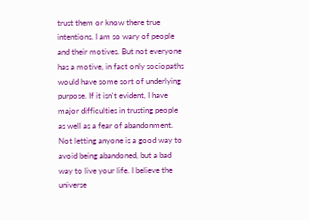trust them or know there true intentions. I am so wary of people and their motives. But not everyone has a motive, in fact only sociopaths would have some sort of underlying purpose. If it isn't evident, I have major difficulties in trusting people as well as a fear of abandonment. Not letting anyone is a good way to avoid being abandoned, but a bad way to live your life. I believe the universe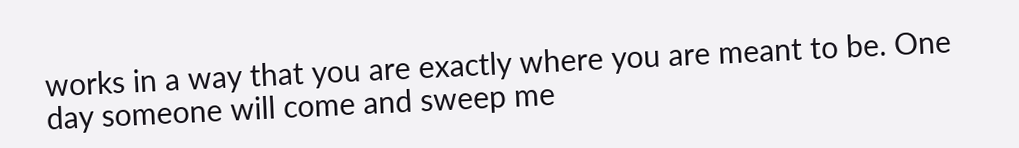works in a way that you are exactly where you are meant to be. One day someone will come and sweep me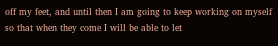off my feet, and until then I am going to keep working on myself so that when they come I will be able to let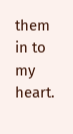them in to my heart.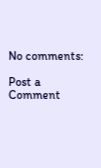No comments:

Post a Comment